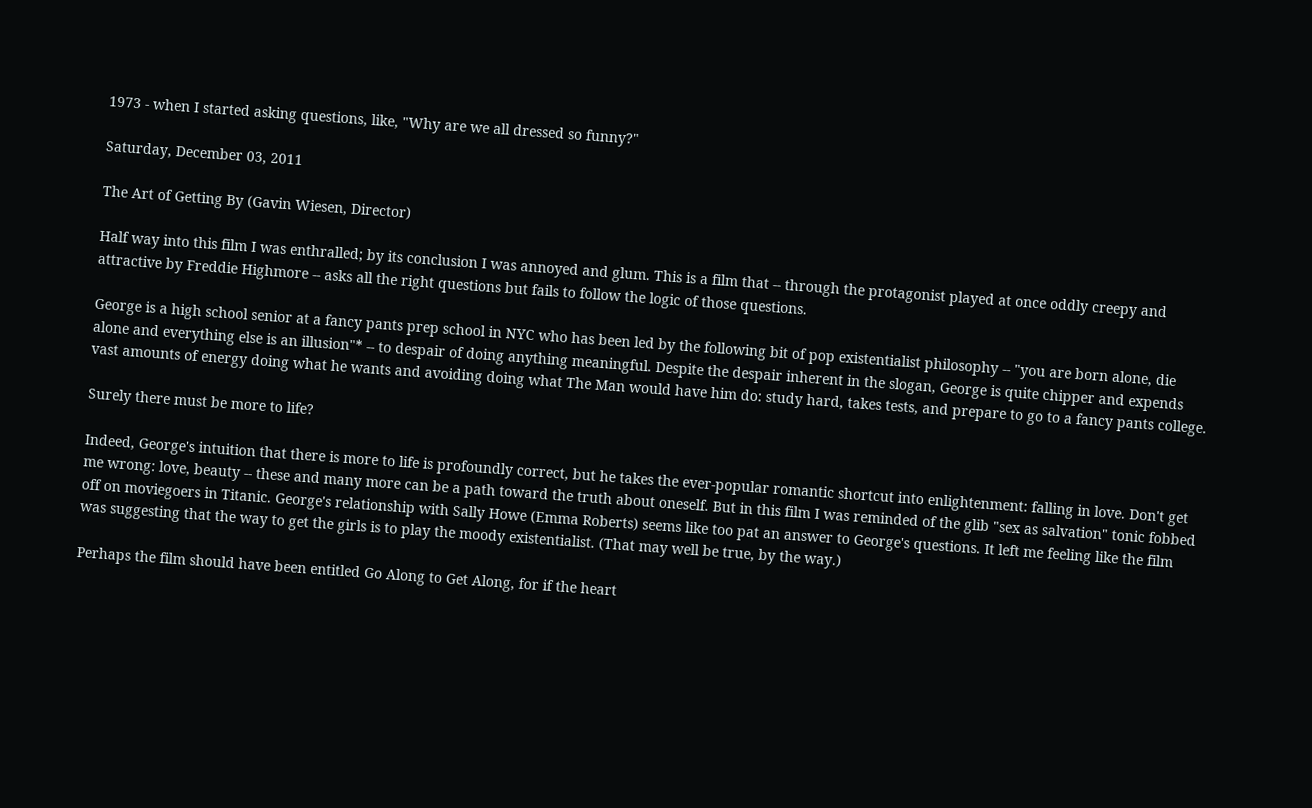1973 - when I started asking questions, like, "Why are we all dressed so funny?"

Saturday, December 03, 2011

The Art of Getting By (Gavin Wiesen, Director)

Half way into this film I was enthralled; by its conclusion I was annoyed and glum. This is a film that -- through the protagonist played at once oddly creepy and attractive by Freddie Highmore -- asks all the right questions but fails to follow the logic of those questions.

George is a high school senior at a fancy pants prep school in NYC who has been led by the following bit of pop existentialist philosophy -- "you are born alone, die alone and everything else is an illusion"* -- to despair of doing anything meaningful. Despite the despair inherent in the slogan, George is quite chipper and expends vast amounts of energy doing what he wants and avoiding doing what The Man would have him do: study hard, takes tests, and prepare to go to a fancy pants college.

Surely there must be more to life?

Indeed, George's intuition that there is more to life is profoundly correct, but he takes the ever-popular romantic shortcut into enlightenment: falling in love. Don't get me wrong: love, beauty -- these and many more can be a path toward the truth about oneself. But in this film I was reminded of the glib "sex as salvation" tonic fobbed off on moviegoers in Titanic. George's relationship with Sally Howe (Emma Roberts) seems like too pat an answer to George's questions. It left me feeling like the film was suggesting that the way to get the girls is to play the moody existentialist. (That may well be true, by the way.)

Perhaps the film should have been entitled Go Along to Get Along, for if the heart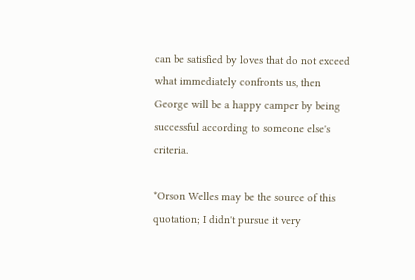can be satisfied by loves that do not exceed what immediately confronts us, then George will be a happy camper by being successful according to someone else's criteria.

*Orson Welles may be the source of this quotation; I didn't pursue it very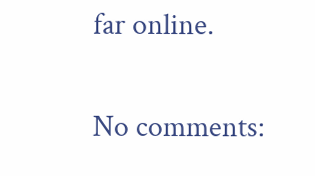far online.

No comments: